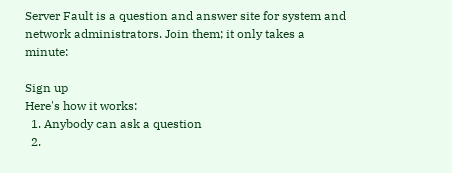Server Fault is a question and answer site for system and network administrators. Join them; it only takes a minute:

Sign up
Here's how it works:
  1. Anybody can ask a question
  2.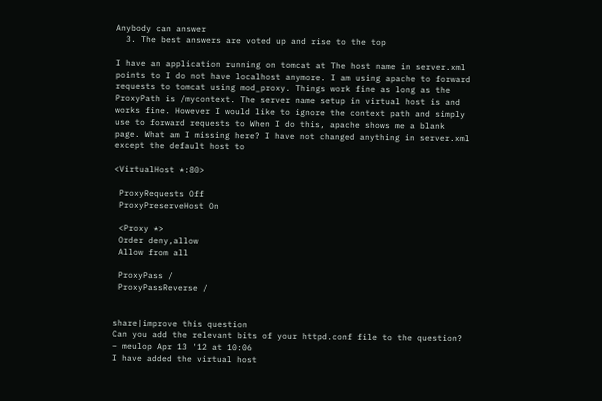Anybody can answer
  3. The best answers are voted up and rise to the top

I have an application running on tomcat at The host name in server.xml points to I do not have localhost anymore. I am using apache to forward requests to tomcat using mod_proxy. Things work fine as long as the ProxyPath is /mycontext. The server name setup in virtual host is and works fine. However I would like to ignore the context path and simply use to forward requests to When I do this, apache shows me a blank page. What am I missing here? I have not changed anything in server.xml except the default host to

<VirtualHost *:80>

 ProxyRequests Off
 ProxyPreserveHost On

 <Proxy *>
 Order deny,allow
 Allow from all

 ProxyPass /
 ProxyPassReverse /


share|improve this question
Can you add the relevant bits of your httpd.conf file to the question? – meulop Apr 13 '12 at 10:06
I have added the virtual host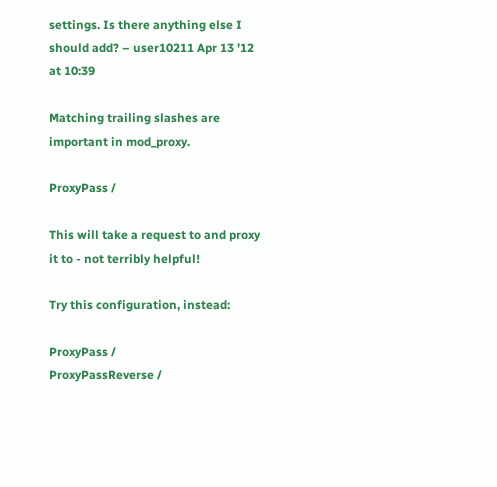settings. Is there anything else I should add? – user10211 Apr 13 '12 at 10:39

Matching trailing slashes are important in mod_proxy.

ProxyPass /

This will take a request to and proxy it to - not terribly helpful!

Try this configuration, instead:

ProxyPass /
ProxyPassReverse /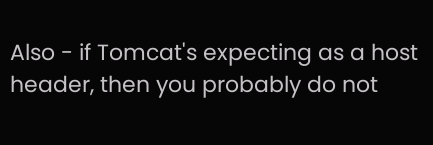Also - if Tomcat's expecting as a host header, then you probably do not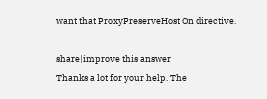want that ProxyPreserveHost On directive.

share|improve this answer
Thanks a lot for your help. The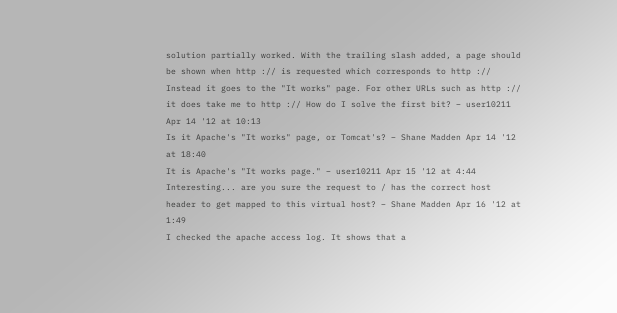solution partially worked. With the trailing slash added, a page should be shown when http :// is requested which corresponds to http :// Instead it goes to the "It works" page. For other URLs such as http :// it does take me to http :// How do I solve the first bit? – user10211 Apr 14 '12 at 10:13
Is it Apache's "It works" page, or Tomcat's? – Shane Madden Apr 14 '12 at 18:40
It is Apache's "It works page." – user10211 Apr 15 '12 at 4:44
Interesting... are you sure the request to / has the correct host header to get mapped to this virtual host? – Shane Madden Apr 16 '12 at 1:49
I checked the apache access log. It shows that a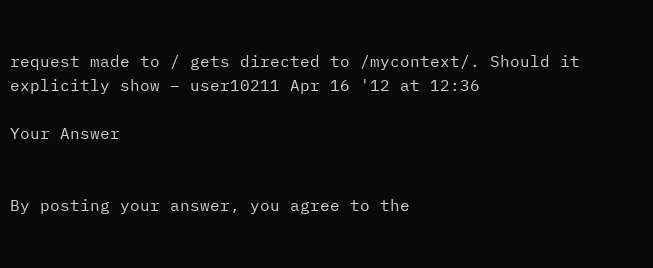request made to / gets directed to /mycontext/. Should it explicitly show – user10211 Apr 16 '12 at 12:36

Your Answer


By posting your answer, you agree to the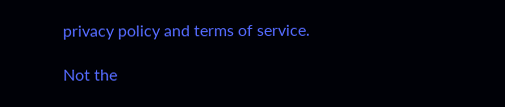privacy policy and terms of service.

Not the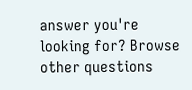answer you're looking for? Browse other questions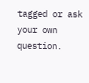tagged or ask your own question.